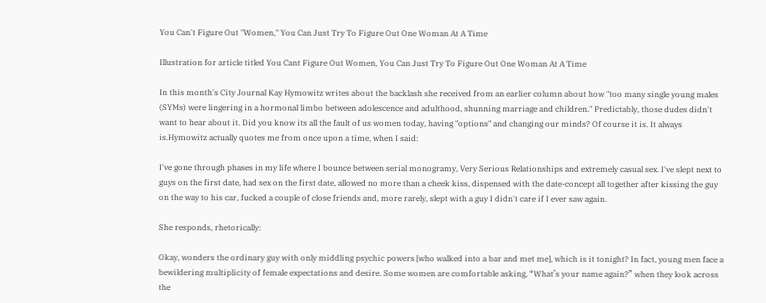You Can't Figure Out "Women," You Can Just Try To Figure Out One Woman At A Time

Illustration for article titled You Cant Figure Out Women, You Can Just Try To Figure Out One Woman At A Time

In this month's City Journal Kay Hymowitz writes about the backlash she received from an earlier column about how "too many single young males (SYMs) were lingering in a hormonal limbo between adolescence and adulthood, shunning marriage and children." Predictably, those dudes didn't want to hear about it. Did you know its all the fault of us women today, having "options" and changing our minds? Of course it is. It always is.Hymowitz actually quotes me from once upon a time, when I said:

I've gone through phases in my life where I bounce between serial monogramy, Very Serious Relationships and extremely casual sex. I've slept next to guys on the first date, had sex on the first date, allowed no more than a cheek kiss, dispensed with the date-concept all together after kissing the guy on the way to his car, fucked a couple of close friends and, more rarely, slept with a guy I didn't care if I ever saw again.

She responds, rhetorically:

Okay, wonders the ordinary guy with only middling psychic powers [who walked into a bar and met me], which is it tonight? In fact, young men face a bewildering multiplicity of female expectations and desire. Some women are comfortable asking, “What’s your name again?” when they look across the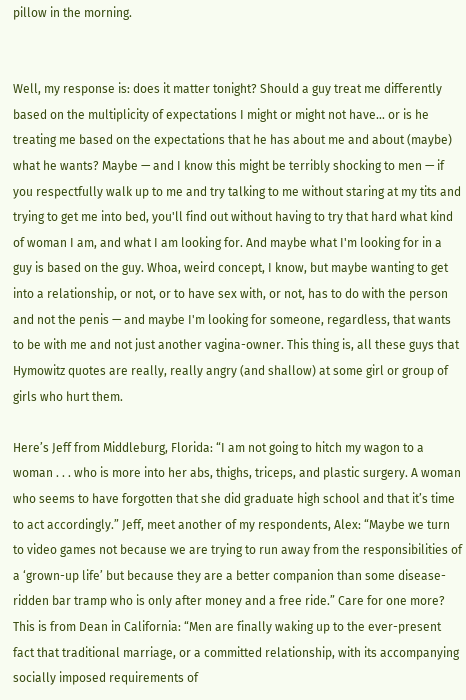pillow in the morning.


Well, my response is: does it matter tonight? Should a guy treat me differently based on the multiplicity of expectations I might or might not have... or is he treating me based on the expectations that he has about me and about (maybe) what he wants? Maybe — and I know this might be terribly shocking to men — if you respectfully walk up to me and try talking to me without staring at my tits and trying to get me into bed, you'll find out without having to try that hard what kind of woman I am, and what I am looking for. And maybe what I'm looking for in a guy is based on the guy. Whoa, weird concept, I know, but maybe wanting to get into a relationship, or not, or to have sex with, or not, has to do with the person and not the penis — and maybe I'm looking for someone, regardless, that wants to be with me and not just another vagina-owner. This thing is, all these guys that Hymowitz quotes are really, really angry (and shallow) at some girl or group of girls who hurt them.

Here’s Jeff from Middleburg, Florida: “I am not going to hitch my wagon to a woman . . . who is more into her abs, thighs, triceps, and plastic surgery. A woman who seems to have forgotten that she did graduate high school and that it’s time to act accordingly.” Jeff, meet another of my respondents, Alex: “Maybe we turn to video games not because we are trying to run away from the responsibilities of a ‘grown-up life’ but because they are a better companion than some disease-ridden bar tramp who is only after money and a free ride.” Care for one more? This is from Dean in California: “Men are finally waking up to the ever-present fact that traditional marriage, or a committed relationship, with its accompanying socially imposed requirements of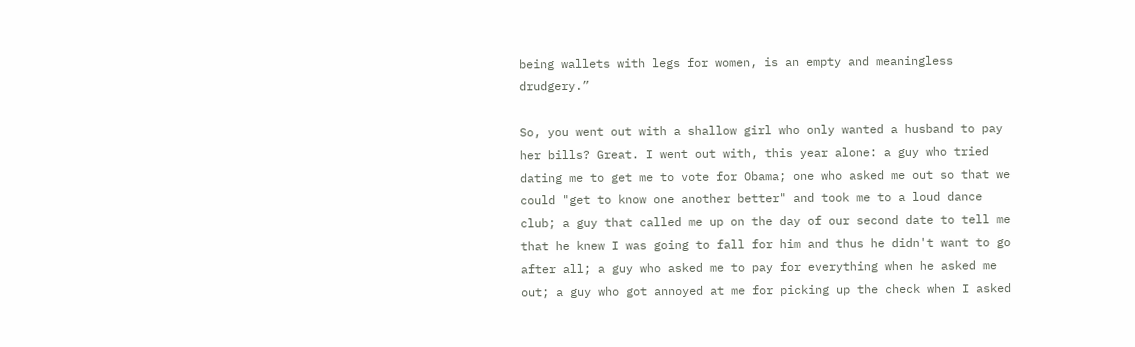being wallets with legs for women, is an empty and meaningless drudgery.”

So, you went out with a shallow girl who only wanted a husband to pay her bills? Great. I went out with, this year alone: a guy who tried dating me to get me to vote for Obama; one who asked me out so that we could "get to know one another better" and took me to a loud dance club; a guy that called me up on the day of our second date to tell me that he knew I was going to fall for him and thus he didn't want to go after all; a guy who asked me to pay for everything when he asked me out; a guy who got annoyed at me for picking up the check when I asked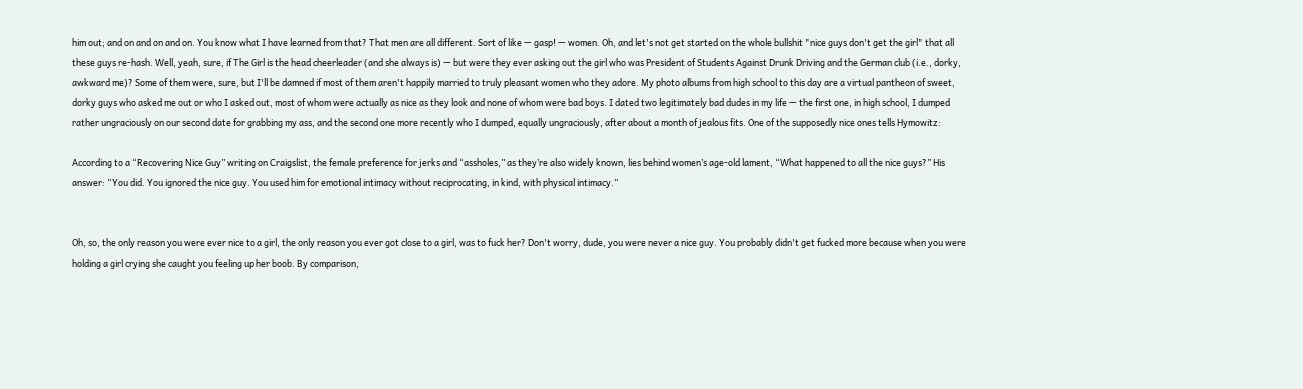him out; and on and on and on. You know what I have learned from that? That men are all different. Sort of like — gasp! — women. Oh, and let's not get started on the whole bullshit "nice guys don't get the girl" that all these guys re-hash. Well, yeah, sure, if The Girl is the head cheerleader (and she always is) — but were they ever asking out the girl who was President of Students Against Drunk Driving and the German club (i.e., dorky, awkward me)? Some of them were, sure, but I'll be damned if most of them aren't happily married to truly pleasant women who they adore. My photo albums from high school to this day are a virtual pantheon of sweet, dorky guys who asked me out or who I asked out, most of whom were actually as nice as they look and none of whom were bad boys. I dated two legitimately bad dudes in my life — the first one, in high school, I dumped rather ungraciously on our second date for grabbing my ass, and the second one more recently who I dumped, equally ungraciously, after about a month of jealous fits. One of the supposedly nice ones tells Hymowitz:

According to a “Recovering Nice Guy” writing on Craigslist, the female preference for jerks and “assholes,” as they’re also widely known, lies behind women’s age-old lament, “What happened to all the nice guys?” His answer: “You did. You ignored the nice guy. You used him for emotional intimacy without reciprocating, in kind, with physical intimacy.”


Oh, so, the only reason you were ever nice to a girl, the only reason you ever got close to a girl, was to fuck her? Don't worry, dude, you were never a nice guy. You probably didn't get fucked more because when you were holding a girl crying she caught you feeling up her boob. By comparison,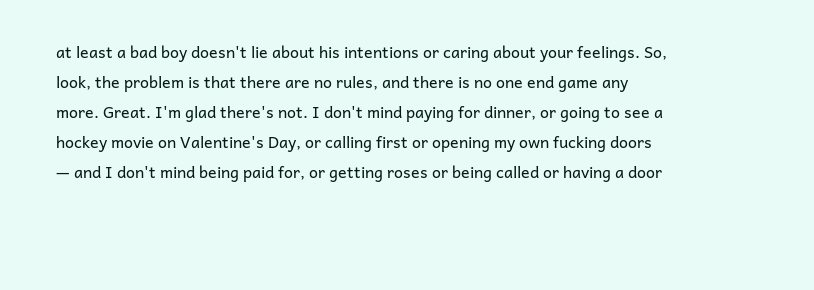at least a bad boy doesn't lie about his intentions or caring about your feelings. So, look, the problem is that there are no rules, and there is no one end game any more. Great. I'm glad there's not. I don't mind paying for dinner, or going to see a hockey movie on Valentine's Day, or calling first or opening my own fucking doors — and I don't mind being paid for, or getting roses or being called or having a door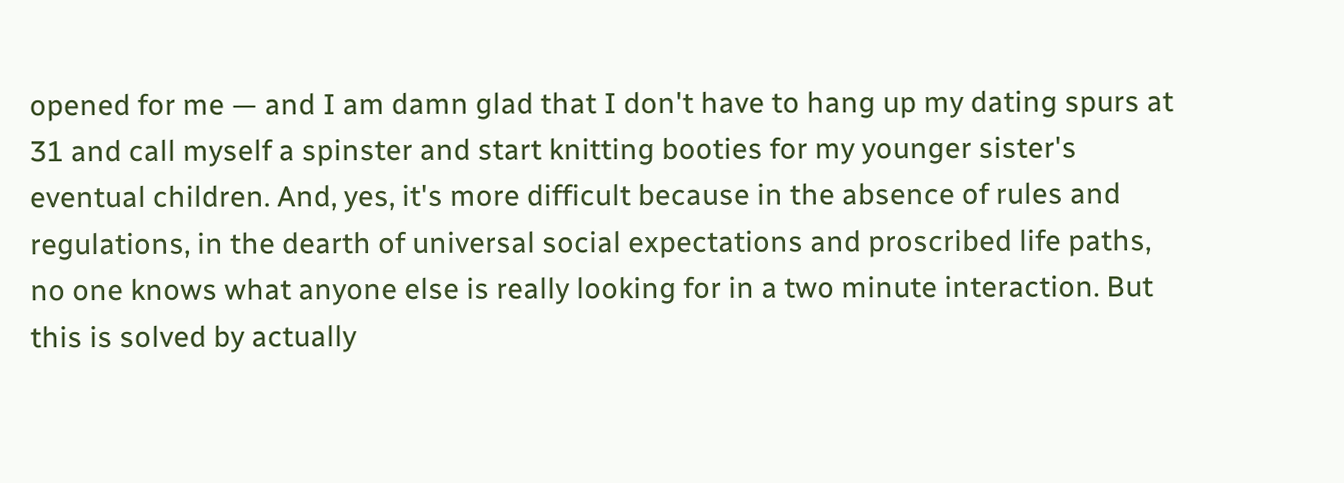opened for me — and I am damn glad that I don't have to hang up my dating spurs at 31 and call myself a spinster and start knitting booties for my younger sister's eventual children. And, yes, it's more difficult because in the absence of rules and regulations, in the dearth of universal social expectations and proscribed life paths, no one knows what anyone else is really looking for in a two minute interaction. But this is solved by actually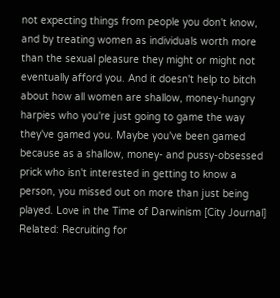not expecting things from people you don't know, and by treating women as individuals worth more than the sexual pleasure they might or might not eventually afford you. And it doesn't help to bitch about how all women are shallow, money-hungry harpies who you're just going to game the way they've gamed you. Maybe you've been gamed because as a shallow, money- and pussy-obsessed prick who isn't interested in getting to know a person, you missed out on more than just being played. Love in the Time of Darwinism [City Journal] Related: Recruiting for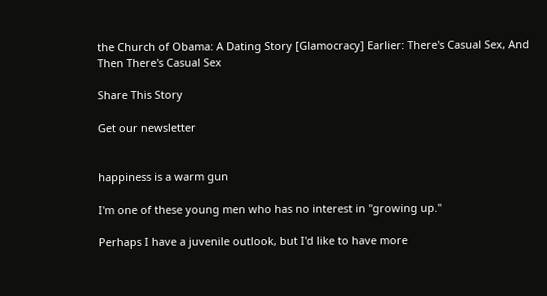the Church of Obama: A Dating Story [Glamocracy] Earlier: There's Casual Sex, And Then There's Casual Sex

Share This Story

Get our newsletter


happiness is a warm gun

I'm one of these young men who has no interest in "growing up."

Perhaps I have a juvenile outlook, but I'd like to have more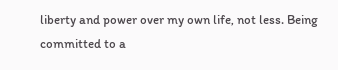liberty and power over my own life, not less. Being committed to a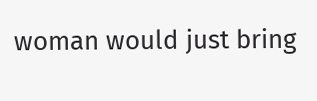woman would just bring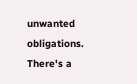unwanted obligations. There's a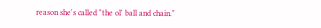reason she's called "the ol' ball and chain."